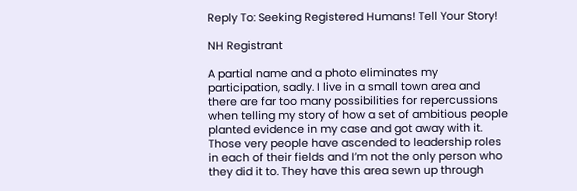Reply To: Seeking Registered Humans! Tell Your Story!

NH Registrant

A partial name and a photo eliminates my participation, sadly. I live in a small town area and there are far too many possibilities for repercussions when telling my story of how a set of ambitious people planted evidence in my case and got away with it. Those very people have ascended to leadership roles in each of their fields and I’m not the only person who they did it to. They have this area sewn up through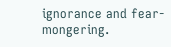ignorance and fear-mongering.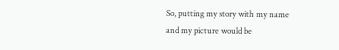So, putting my story with my name and my picture would be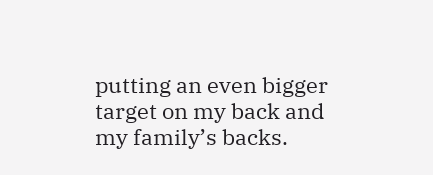putting an even bigger target on my back and my family’s backs.